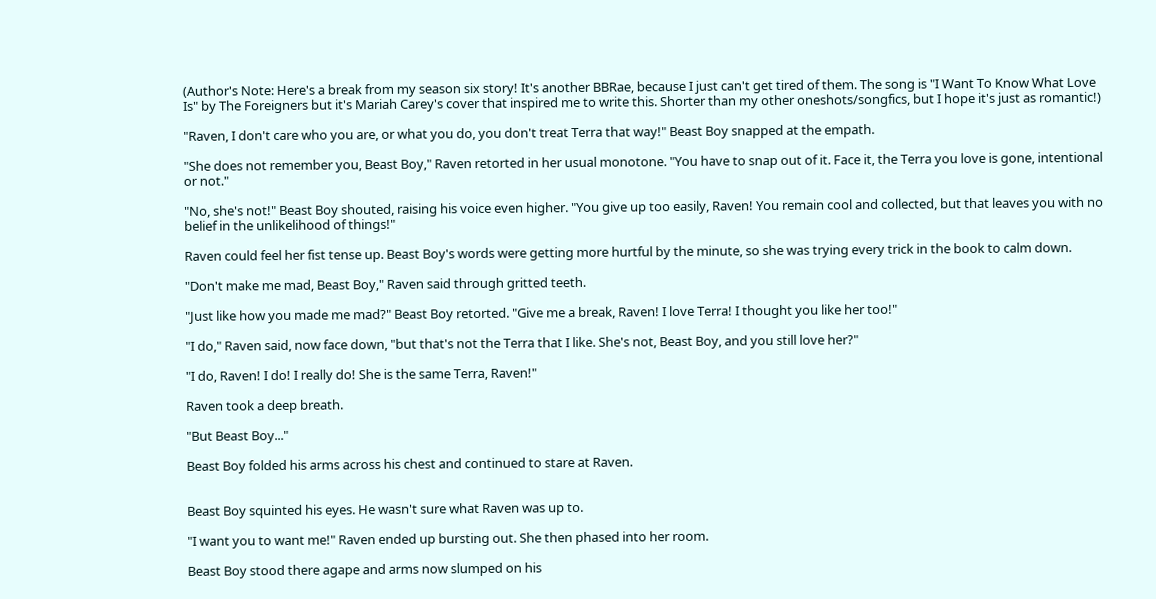(Author's Note: Here's a break from my season six story! It's another BBRae, because I just can't get tired of them. The song is "I Want To Know What Love Is" by The Foreigners but it's Mariah Carey's cover that inspired me to write this. Shorter than my other oneshots/songfics, but I hope it's just as romantic!)

"Raven, I don't care who you are, or what you do, you don't treat Terra that way!" Beast Boy snapped at the empath.

"She does not remember you, Beast Boy," Raven retorted in her usual monotone. "You have to snap out of it. Face it, the Terra you love is gone, intentional or not."

"No, she's not!" Beast Boy shouted, raising his voice even higher. "You give up too easily, Raven! You remain cool and collected, but that leaves you with no belief in the unlikelihood of things!"

Raven could feel her fist tense up. Beast Boy's words were getting more hurtful by the minute, so she was trying every trick in the book to calm down.

"Don't make me mad, Beast Boy," Raven said through gritted teeth.

"Just like how you made me mad?" Beast Boy retorted. "Give me a break, Raven! I love Terra! I thought you like her too!"

"I do," Raven said, now face down, "but that's not the Terra that I like. She's not, Beast Boy, and you still love her?"

"I do, Raven! I do! I really do! She is the same Terra, Raven!"

Raven took a deep breath.

"But Beast Boy..."

Beast Boy folded his arms across his chest and continued to stare at Raven.


Beast Boy squinted his eyes. He wasn't sure what Raven was up to.

"I want you to want me!" Raven ended up bursting out. She then phased into her room.

Beast Boy stood there agape and arms now slumped on his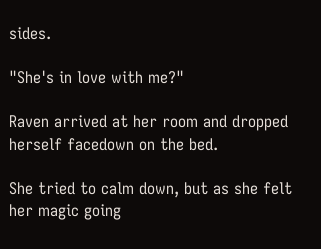sides.

"She's in love with me?"

Raven arrived at her room and dropped herself facedown on the bed.

She tried to calm down, but as she felt her magic going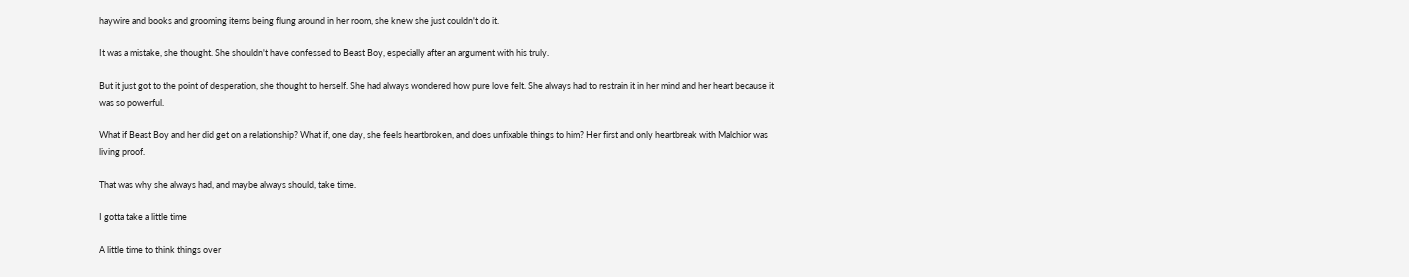haywire and books and grooming items being flung around in her room, she knew she just couldn't do it.

It was a mistake, she thought. She shouldn't have confessed to Beast Boy, especially after an argument with his truly.

But it just got to the point of desperation, she thought to herself. She had always wondered how pure love felt. She always had to restrain it in her mind and her heart because it was so powerful.

What if Beast Boy and her did get on a relationship? What if, one day, she feels heartbroken, and does unfixable things to him? Her first and only heartbreak with Malchior was living proof.

That was why she always had, and maybe always should, take time.

I gotta take a little time

A little time to think things over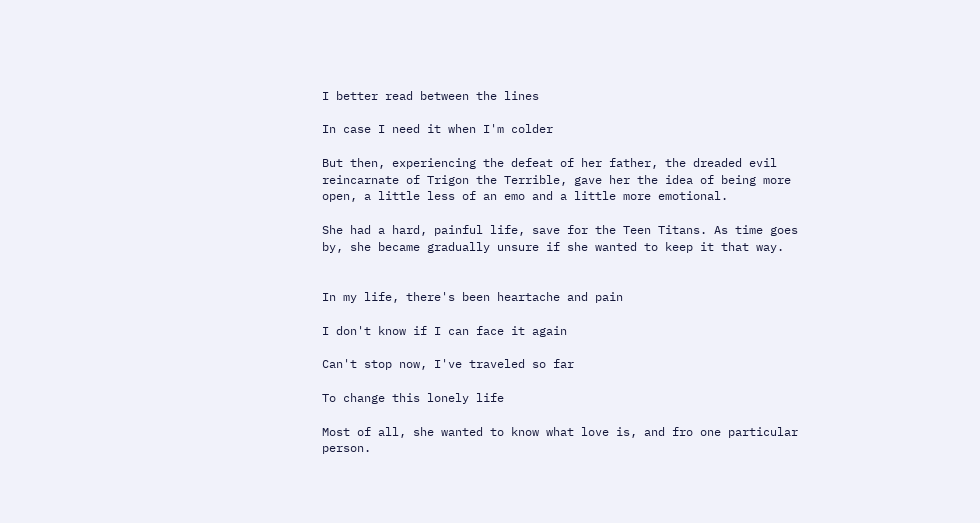I better read between the lines

In case I need it when I'm colder

But then, experiencing the defeat of her father, the dreaded evil reincarnate of Trigon the Terrible, gave her the idea of being more open, a little less of an emo and a little more emotional.

She had a hard, painful life, save for the Teen Titans. As time goes by, she became gradually unsure if she wanted to keep it that way.


In my life, there's been heartache and pain

I don't know if I can face it again

Can't stop now, I've traveled so far

To change this lonely life

Most of all, she wanted to know what love is, and fro one particular person.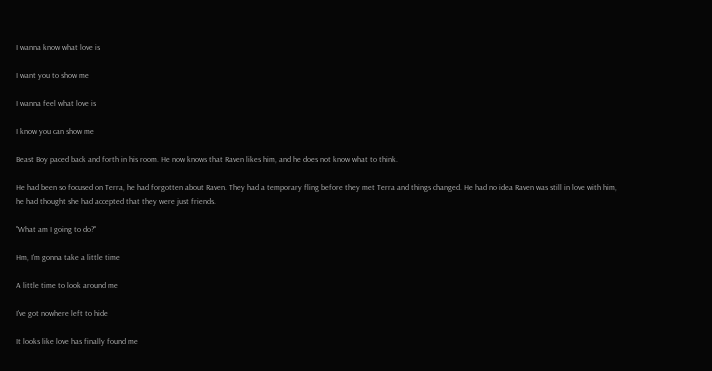I wanna know what love is

I want you to show me

I wanna feel what love is

I know you can show me

Beast Boy paced back and forth in his room. He now knows that Raven likes him, and he does not know what to think.

He had been so focused on Terra, he had forgotten about Raven. They had a temporary fling before they met Terra and things changed. He had no idea Raven was still in love with him, he had thought she had accepted that they were just friends.

"What am I going to do?"

Hm, I'm gonna take a little time

A little time to look around me

I've got nowhere left to hide

It looks like love has finally found me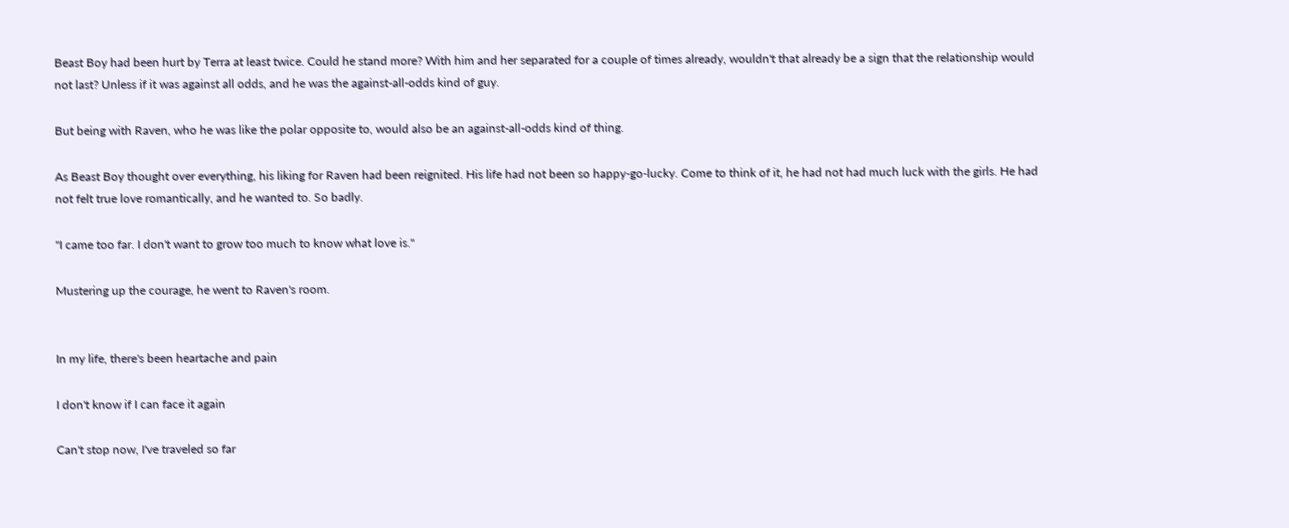Beast Boy had been hurt by Terra at least twice. Could he stand more? With him and her separated for a couple of times already, wouldn't that already be a sign that the relationship would not last? Unless if it was against all odds, and he was the against-all-odds kind of guy.

But being with Raven, who he was like the polar opposite to, would also be an against-all-odds kind of thing.

As Beast Boy thought over everything, his liking for Raven had been reignited. His life had not been so happy-go-lucky. Come to think of it, he had not had much luck with the girls. He had not felt true love romantically, and he wanted to. So badly.

"I came too far. I don't want to grow too much to know what love is."

Mustering up the courage, he went to Raven's room.


In my life, there's been heartache and pain

I don't know if I can face it again

Can't stop now, I've traveled so far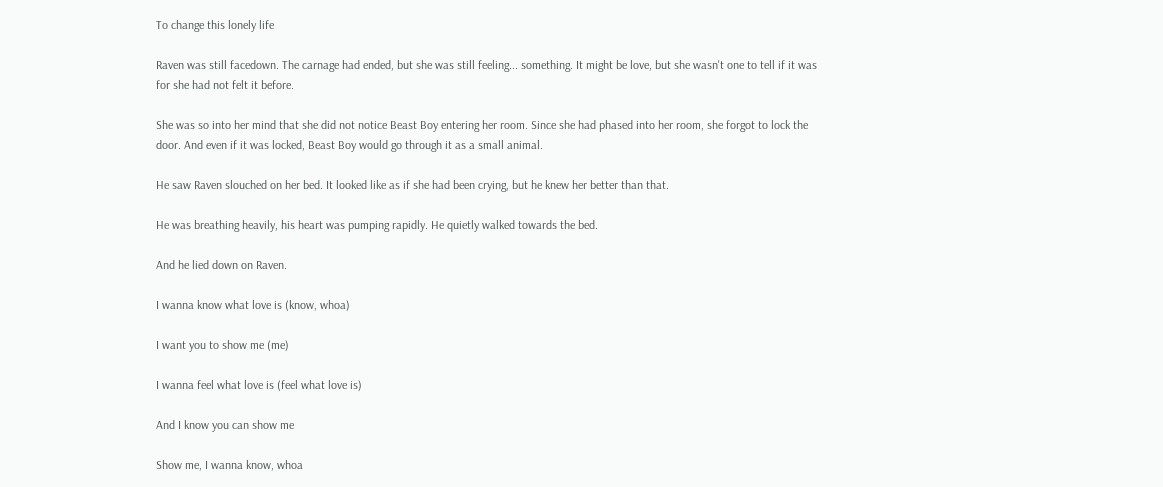To change this lonely life

Raven was still facedown. The carnage had ended, but she was still feeling... something. It might be love, but she wasn't one to tell if it was for she had not felt it before.

She was so into her mind that she did not notice Beast Boy entering her room. Since she had phased into her room, she forgot to lock the door. And even if it was locked, Beast Boy would go through it as a small animal.

He saw Raven slouched on her bed. It looked like as if she had been crying, but he knew her better than that.

He was breathing heavily, his heart was pumping rapidly. He quietly walked towards the bed.

And he lied down on Raven.

I wanna know what love is (know, whoa)

I want you to show me (me)

I wanna feel what love is (feel what love is)

And I know you can show me

Show me, I wanna know, whoa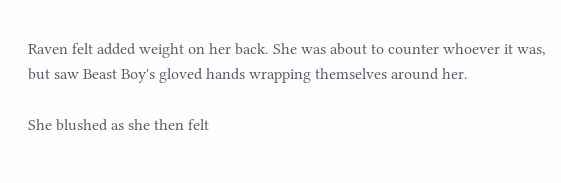Raven felt added weight on her back. She was about to counter whoever it was, but saw Beast Boy's gloved hands wrapping themselves around her.

She blushed as she then felt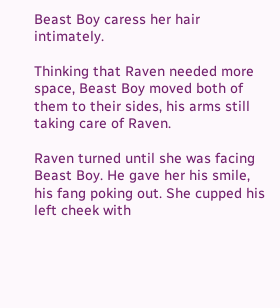Beast Boy caress her hair intimately.

Thinking that Raven needed more space, Beast Boy moved both of them to their sides, his arms still taking care of Raven.

Raven turned until she was facing Beast Boy. He gave her his smile, his fang poking out. She cupped his left cheek with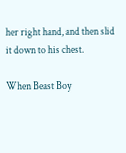her right hand, and then slid it down to his chest.

When Beast Boy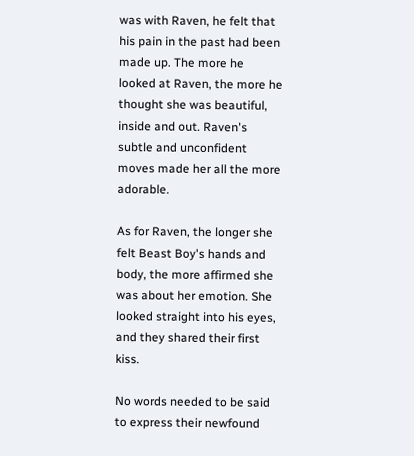was with Raven, he felt that his pain in the past had been made up. The more he looked at Raven, the more he thought she was beautiful, inside and out. Raven's subtle and unconfident moves made her all the more adorable.

As for Raven, the longer she felt Beast Boy's hands and body, the more affirmed she was about her emotion. She looked straight into his eyes, and they shared their first kiss.

No words needed to be said to express their newfound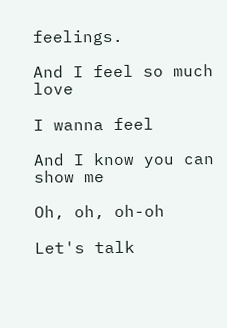feelings.

And I feel so much love

I wanna feel

And I know you can show me

Oh, oh, oh-oh

Let's talk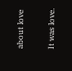about love

It was love.